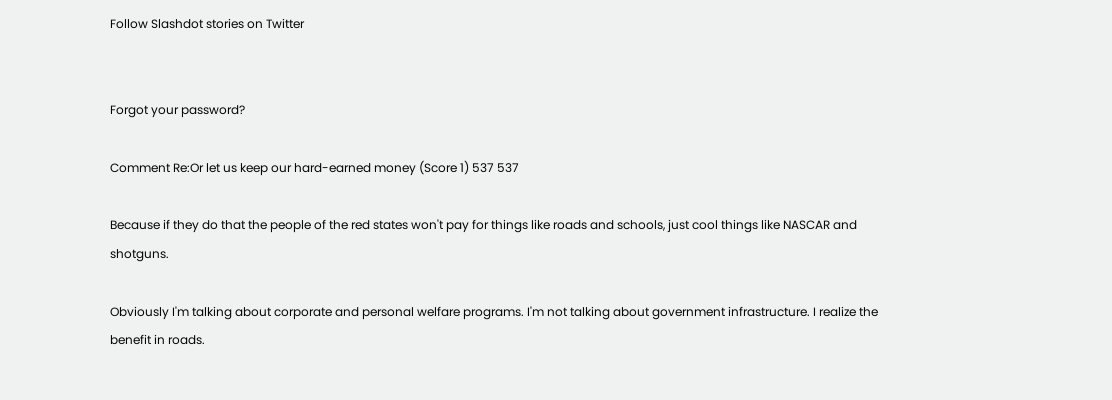Follow Slashdot stories on Twitter


Forgot your password?

Comment Re:Or let us keep our hard-earned money (Score 1) 537 537

Because if they do that the people of the red states won't pay for things like roads and schools, just cool things like NASCAR and shotguns.

Obviously I'm talking about corporate and personal welfare programs. I'm not talking about government infrastructure. I realize the benefit in roads.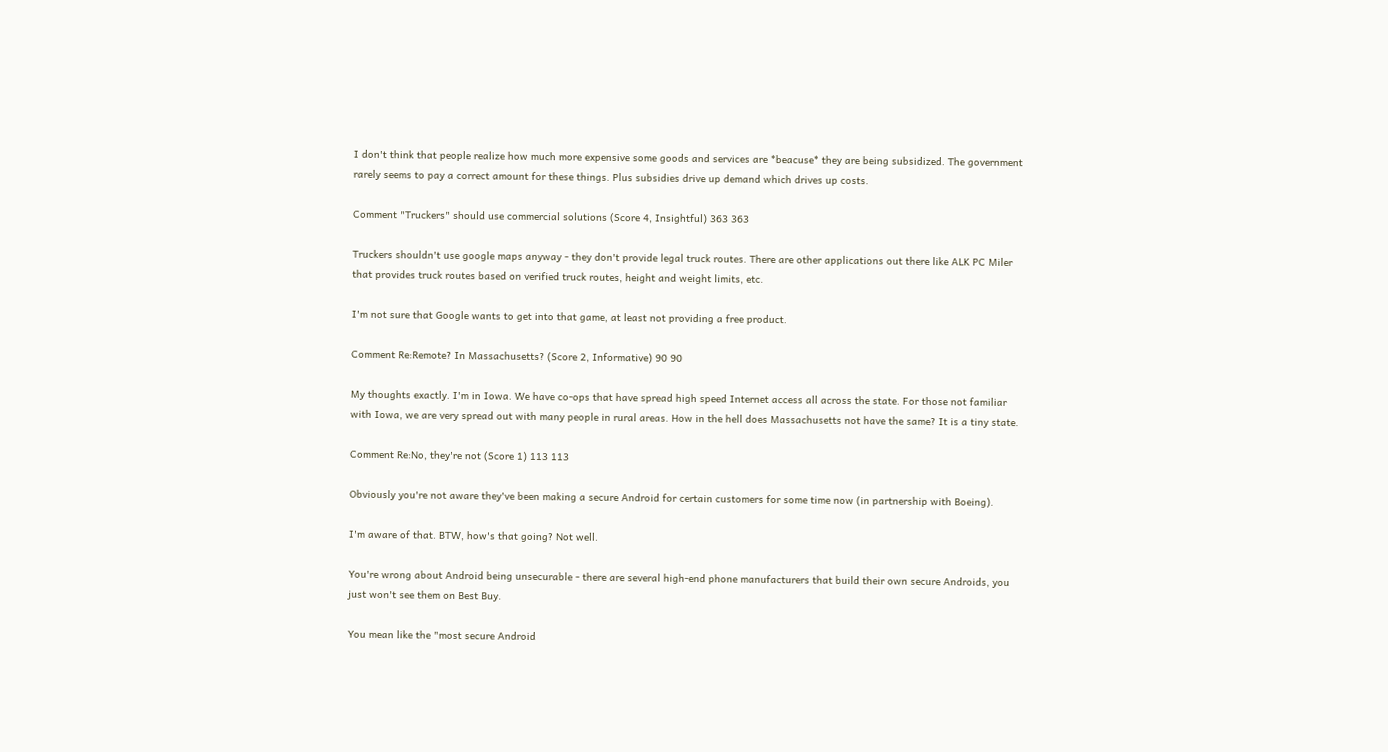I don't think that people realize how much more expensive some goods and services are *beacuse* they are being subsidized. The government rarely seems to pay a correct amount for these things. Plus subsidies drive up demand which drives up costs.

Comment "Truckers" should use commercial solutions (Score 4, Insightful) 363 363

Truckers shouldn't use google maps anyway - they don't provide legal truck routes. There are other applications out there like ALK PC Miler that provides truck routes based on verified truck routes, height and weight limits, etc.

I'm not sure that Google wants to get into that game, at least not providing a free product.

Comment Re:Remote? In Massachusetts? (Score 2, Informative) 90 90

My thoughts exactly. I'm in Iowa. We have co-ops that have spread high speed Internet access all across the state. For those not familiar with Iowa, we are very spread out with many people in rural areas. How in the hell does Massachusetts not have the same? It is a tiny state.

Comment Re:No, they're not (Score 1) 113 113

Obviously you're not aware they've been making a secure Android for certain customers for some time now (in partnership with Boeing).

I'm aware of that. BTW, how's that going? Not well.

You're wrong about Android being unsecurable - there are several high-end phone manufacturers that build their own secure Androids, you just won't see them on Best Buy.

You mean like the "most secure Android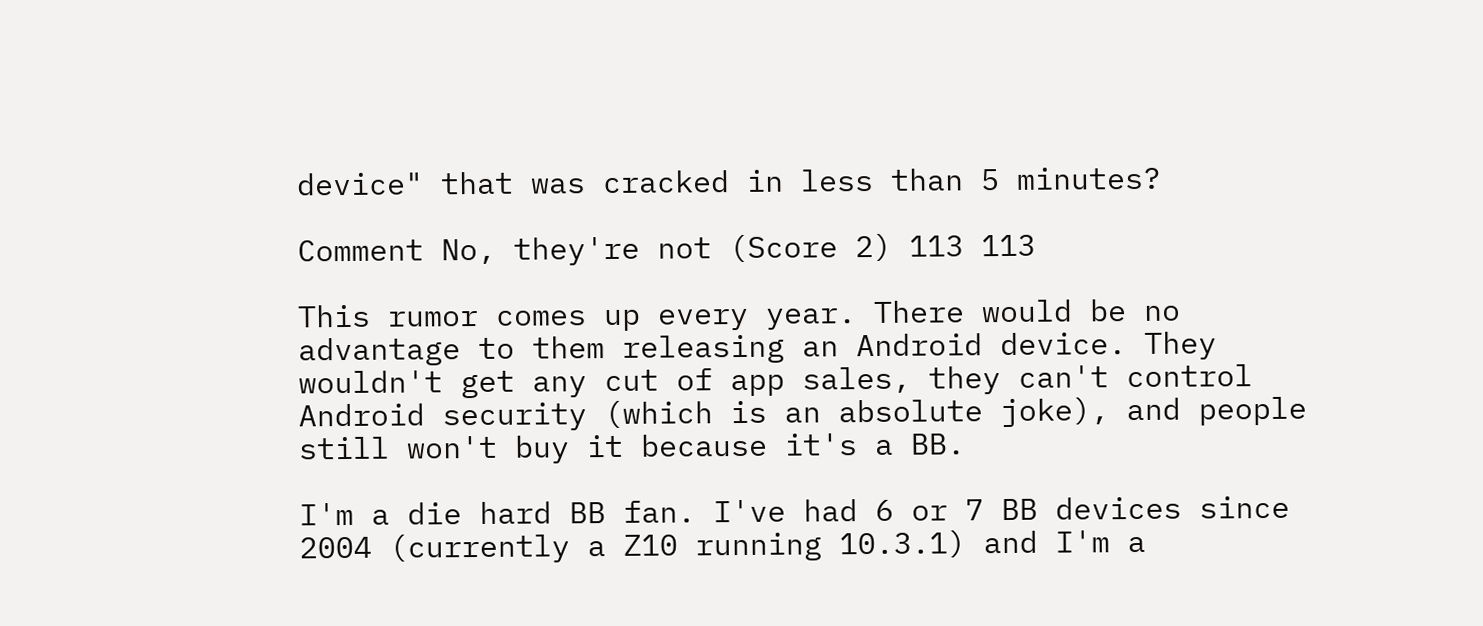device" that was cracked in less than 5 minutes?

Comment No, they're not (Score 2) 113 113

This rumor comes up every year. There would be no advantage to them releasing an Android device. They wouldn't get any cut of app sales, they can't control Android security (which is an absolute joke), and people still won't buy it because it's a BB.

I'm a die hard BB fan. I've had 6 or 7 BB devices since 2004 (currently a Z10 running 10.3.1) and I'm a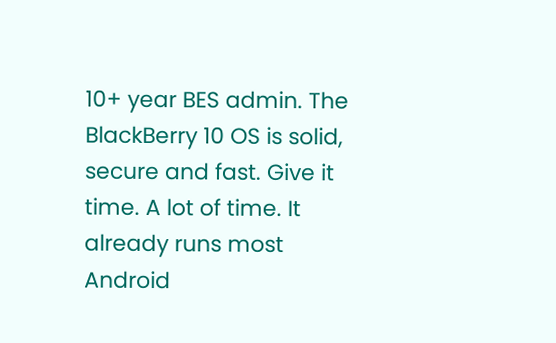10+ year BES admin. The BlackBerry 10 OS is solid, secure and fast. Give it time. A lot of time. It already runs most Android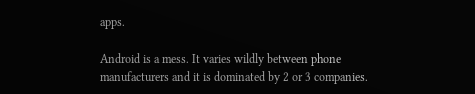apps.

Android is a mess. It varies wildly between phone manufacturers and it is dominated by 2 or 3 companies.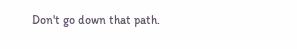Don't go down that path.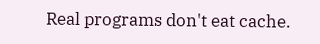Real programs don't eat cache.